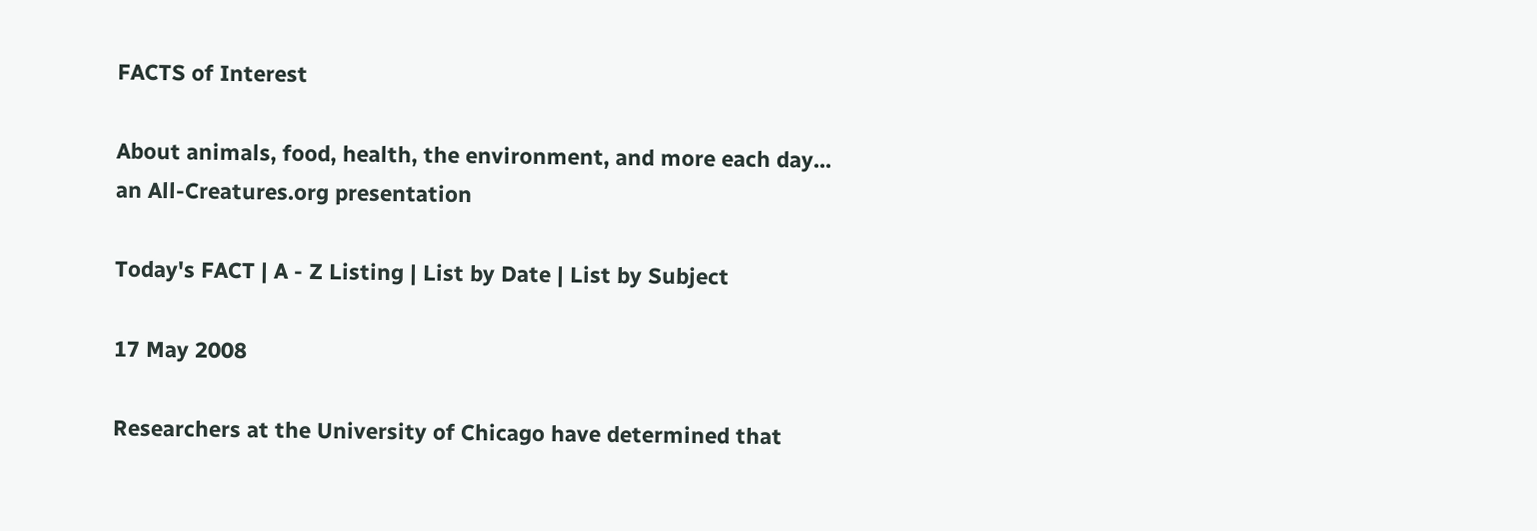FACTS of Interest

About animals, food, health, the environment, and more each day...
an All-Creatures.org presentation

Today's FACT | A - Z Listing | List by Date | List by Subject

17 May 2008

Researchers at the University of Chicago have determined that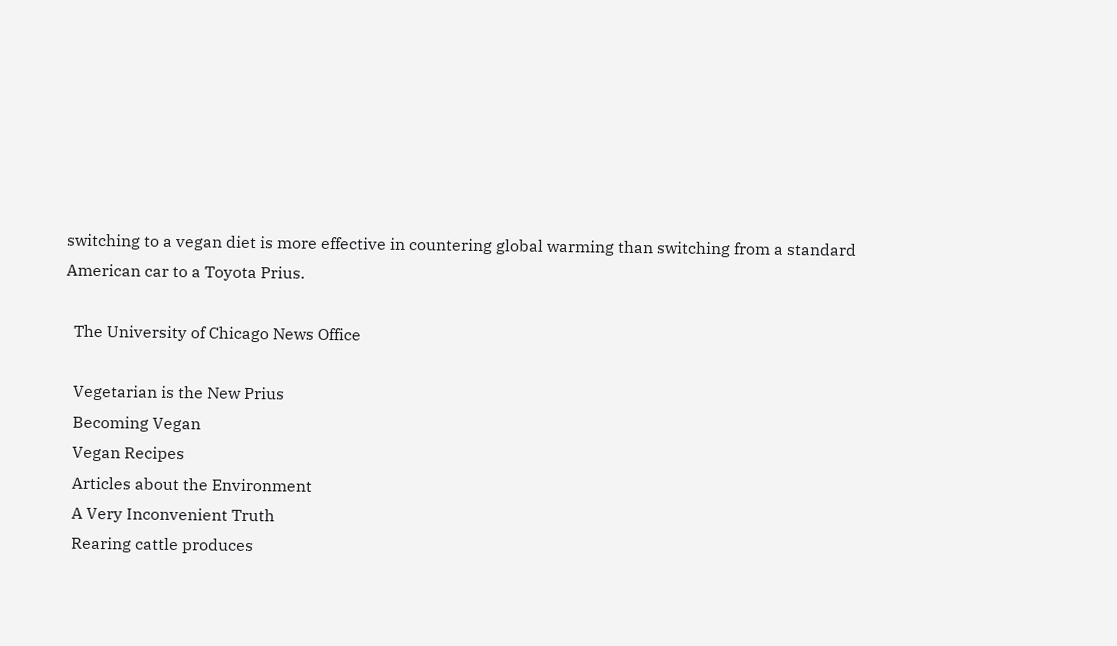switching to a vegan diet is more effective in countering global warming than switching from a standard American car to a Toyota Prius.

  The University of Chicago News Office

  Vegetarian is the New Prius
  Becoming Vegan
  Vegan Recipes
  Articles about the Environment
  A Very Inconvenient Truth
  Rearing cattle produces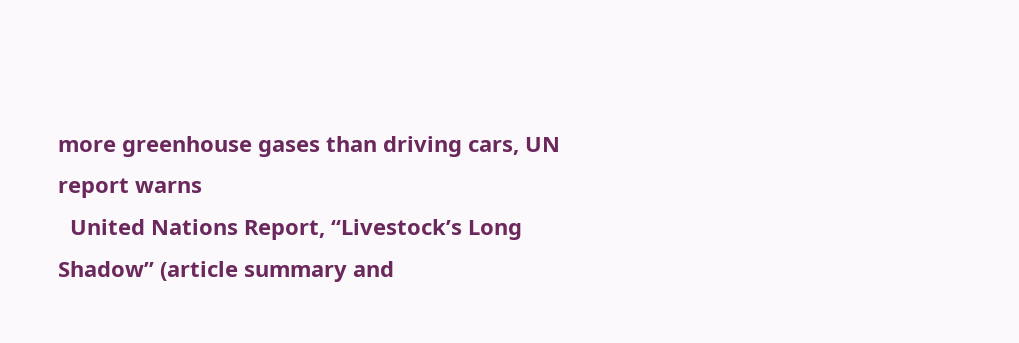more greenhouse gases than driving cars, UN report warns
  United Nations Report, “Livestock’s Long Shadow” (article summary and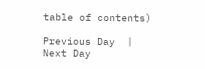table of contents)

Previous Day  |  Next Day